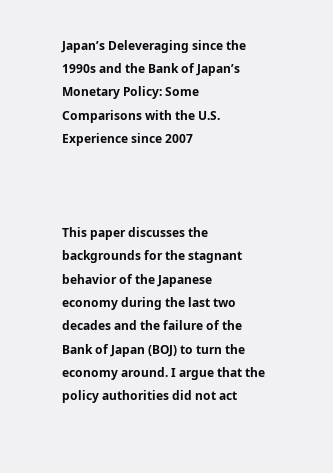Japan’s Deleveraging since the 1990s and the Bank of Japan’s Monetary Policy: Some Comparisons with the U.S. Experience since 2007



This paper discusses the backgrounds for the stagnant behavior of the Japanese economy during the last two decades and the failure of the Bank of Japan (BOJ) to turn the economy around. I argue that the policy authorities did not act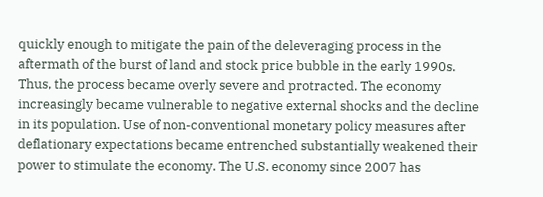quickly enough to mitigate the pain of the deleveraging process in the aftermath of the burst of land and stock price bubble in the early 1990s. Thus, the process became overly severe and protracted. The economy increasingly became vulnerable to negative external shocks and the decline in its population. Use of non-conventional monetary policy measures after deflationary expectations became entrenched substantially weakened their power to stimulate the economy. The U.S. economy since 2007 has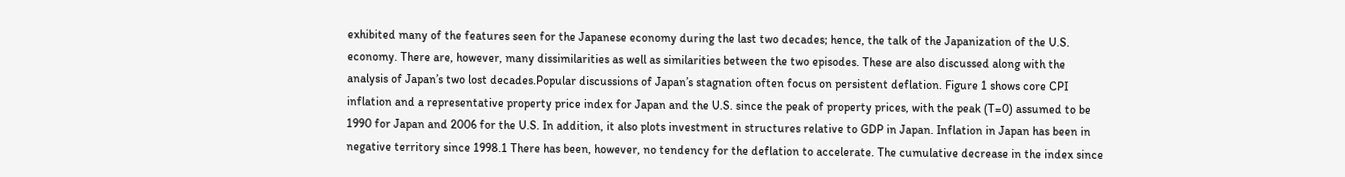exhibited many of the features seen for the Japanese economy during the last two decades; hence, the talk of the Japanization of the U.S. economy. There are, however, many dissimilarities as well as similarities between the two episodes. These are also discussed along with the analysis of Japan’s two lost decades.Popular discussions of Japan’s stagnation often focus on persistent deflation. Figure 1 shows core CPI inflation and a representative property price index for Japan and the U.S. since the peak of property prices, with the peak (T=0) assumed to be 1990 for Japan and 2006 for the U.S. In addition, it also plots investment in structures relative to GDP in Japan. Inflation in Japan has been in negative territory since 1998.1 There has been, however, no tendency for the deflation to accelerate. The cumulative decrease in the index since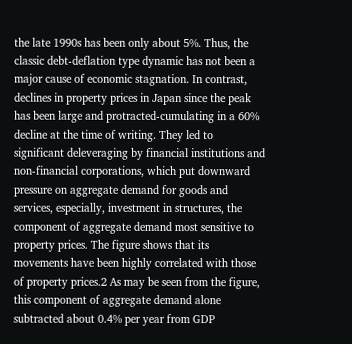the late 1990s has been only about 5%. Thus, the classic debt-deflation type dynamic has not been a major cause of economic stagnation. In contrast, declines in property prices in Japan since the peak has been large and protracted-cumulating in a 60% decline at the time of writing. They led to significant deleveraging by financial institutions and non-financial corporations, which put downward pressure on aggregate demand for goods and services, especially, investment in structures, the component of aggregate demand most sensitive to property prices. The figure shows that its movements have been highly correlated with those of property prices.2 As may be seen from the figure, this component of aggregate demand alone subtracted about 0.4% per year from GDP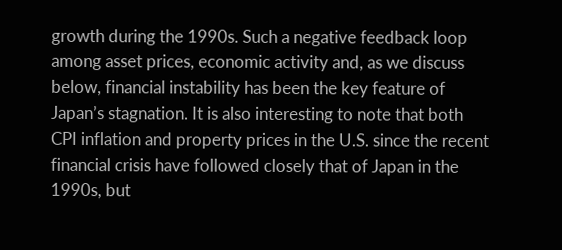growth during the 1990s. Such a negative feedback loop among asset prices, economic activity and, as we discuss below, financial instability has been the key feature of Japan’s stagnation. It is also interesting to note that both CPI inflation and property prices in the U.S. since the recent financial crisis have followed closely that of Japan in the 1990s, but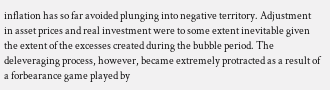inflation has so far avoided plunging into negative territory. Adjustment in asset prices and real investment were to some extent inevitable given the extent of the excesses created during the bubble period. The deleveraging process, however, became extremely protracted as a result of a forbearance game played by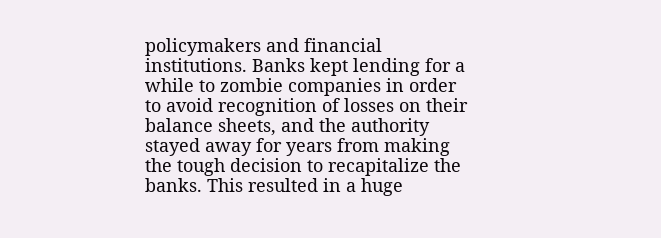policymakers and financial institutions. Banks kept lending for a while to zombie companies in order to avoid recognition of losses on their balance sheets, and the authority stayed away for years from making the tough decision to recapitalize the banks. This resulted in a huge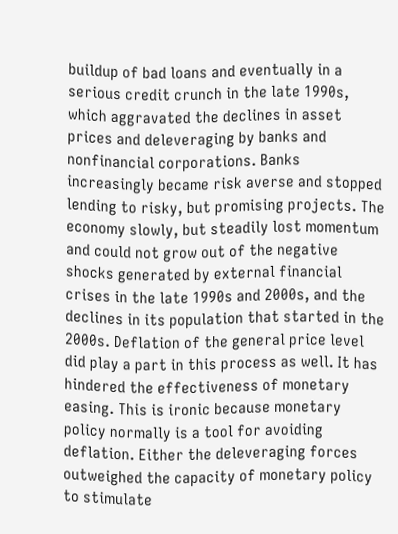buildup of bad loans and eventually in a serious credit crunch in the late 1990s, which aggravated the declines in asset prices and deleveraging by banks and nonfinancial corporations. Banks increasingly became risk averse and stopped lending to risky, but promising projects. The economy slowly, but steadily lost momentum and could not grow out of the negative shocks generated by external financial crises in the late 1990s and 2000s, and the declines in its population that started in the 2000s. Deflation of the general price level did play a part in this process as well. It has hindered the effectiveness of monetary easing. This is ironic because monetary policy normally is a tool for avoiding deflation. Either the deleveraging forces outweighed the capacity of monetary policy to stimulate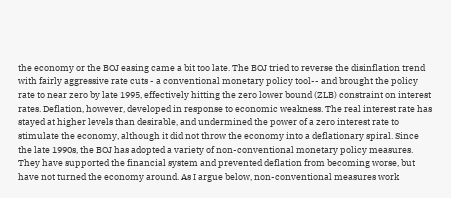the economy or the BOJ easing came a bit too late. The BOJ tried to reverse the disinflation trend with fairly aggressive rate cuts - a conventional monetary policy tool-- and brought the policy rate to near zero by late 1995, effectively hitting the zero lower bound (ZLB) constraint on interest rates. Deflation, however, developed in response to economic weakness. The real interest rate has stayed at higher levels than desirable, and undermined the power of a zero interest rate to stimulate the economy, although it did not throw the economy into a deflationary spiral. Since the late 1990s, the BOJ has adopted a variety of non-conventional monetary policy measures. They have supported the financial system and prevented deflation from becoming worse, but have not turned the economy around. As I argue below, non-conventional measures work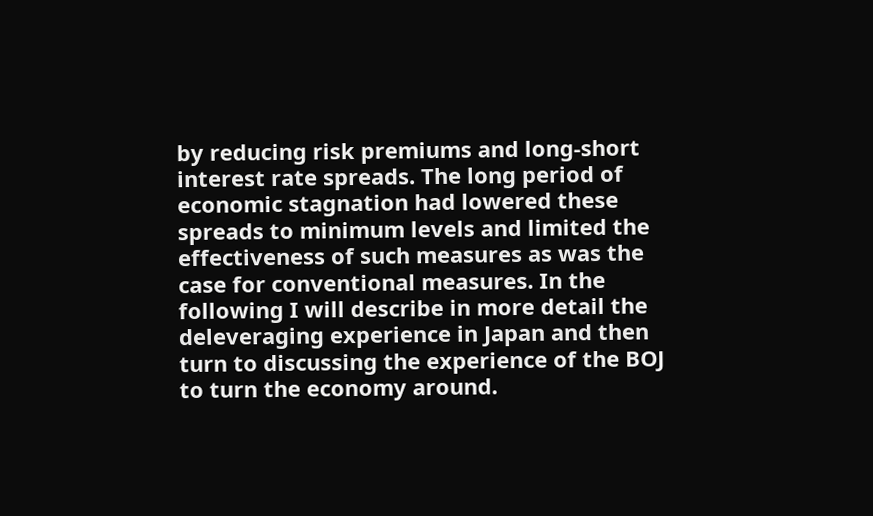by reducing risk premiums and long-short interest rate spreads. The long period of economic stagnation had lowered these spreads to minimum levels and limited the effectiveness of such measures as was the case for conventional measures. In the following I will describe in more detail the deleveraging experience in Japan and then turn to discussing the experience of the BOJ to turn the economy around.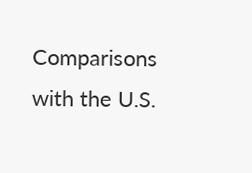Comparisons with the U.S.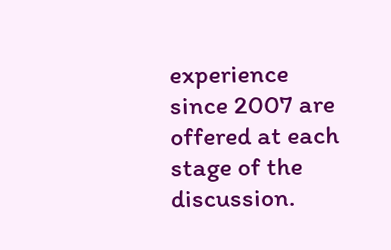experience since 2007 are offered at each stage of the discussion.